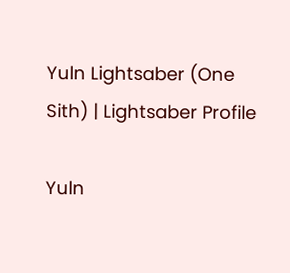Yuln Lightsaber (One Sith) | Lightsaber Profile

Yuln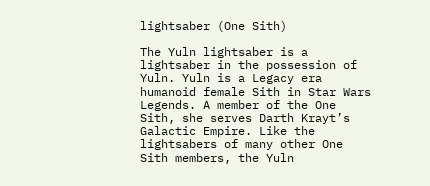lightsaber (One Sith)

The Yuln lightsaber is a lightsaber in the possession of Yuln. Yuln is a Legacy era humanoid female Sith in Star Wars Legends. A member of the One Sith, she serves Darth Krayt’s Galactic Empire. Like the lightsabers of many other One Sith members, the Yuln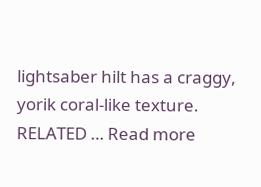lightsaber hilt has a craggy, yorik coral-like texture. RELATED … Read more